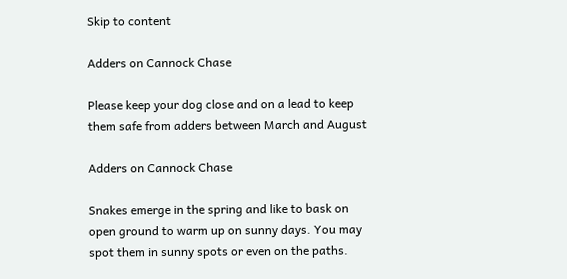Skip to content

Adders on Cannock Chase

Please keep your dog close and on a lead to keep them safe from adders between March and August

Adders on Cannock Chase

Snakes emerge in the spring and like to bask on open ground to warm up on sunny days. You may spot them in sunny spots or even on the paths.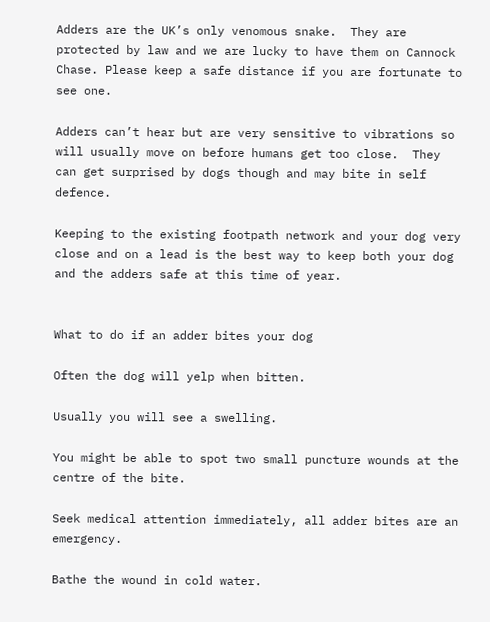Adders are the UK’s only venomous snake.  They are protected by law and we are lucky to have them on Cannock Chase. Please keep a safe distance if you are fortunate to see one.

Adders can’t hear but are very sensitive to vibrations so will usually move on before humans get too close.  They can get surprised by dogs though and may bite in self defence.

Keeping to the existing footpath network and your dog very close and on a lead is the best way to keep both your dog and the adders safe at this time of year.


What to do if an adder bites your dog

Often the dog will yelp when bitten.

Usually you will see a swelling.

You might be able to spot two small puncture wounds at the centre of the bite.

Seek medical attention immediately, all adder bites are an emergency.

Bathe the wound in cold water.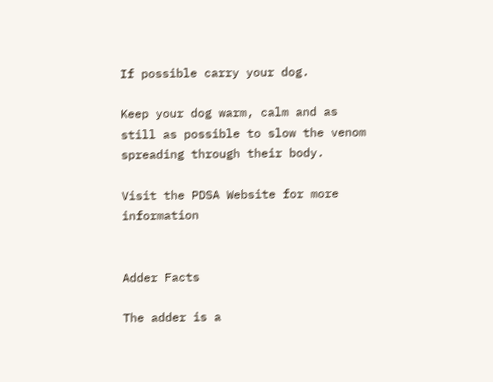If possible carry your dog.

Keep your dog warm, calm and as still as possible to slow the venom spreading through their body.

Visit the PDSA Website for more information


Adder Facts

The adder is a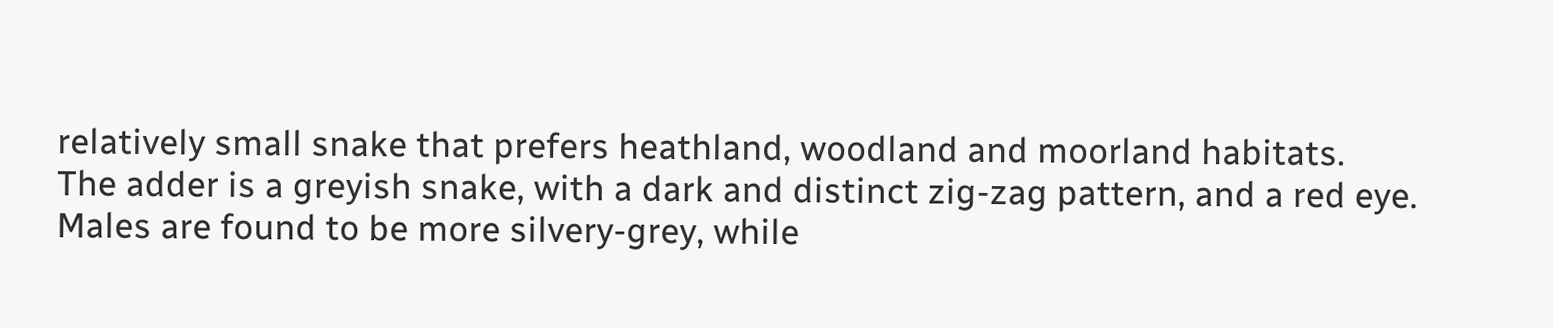relatively small snake that prefers heathland, woodland and moorland habitats.
The adder is a greyish snake, with a dark and distinct zig-zag pattern, and a red eye.
Males are found to be more silvery-grey, while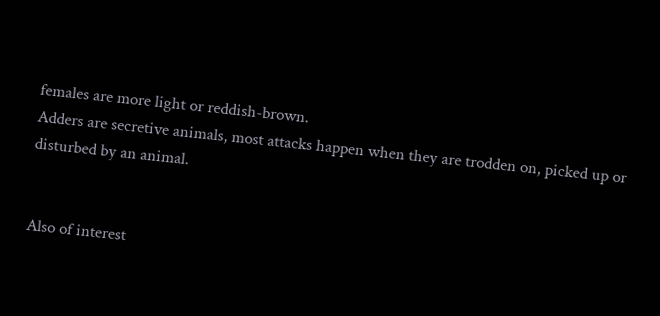females are more light or reddish-brown.
Adders are secretive animals, most attacks happen when they are trodden on, picked up or disturbed by an animal.


Also of interest